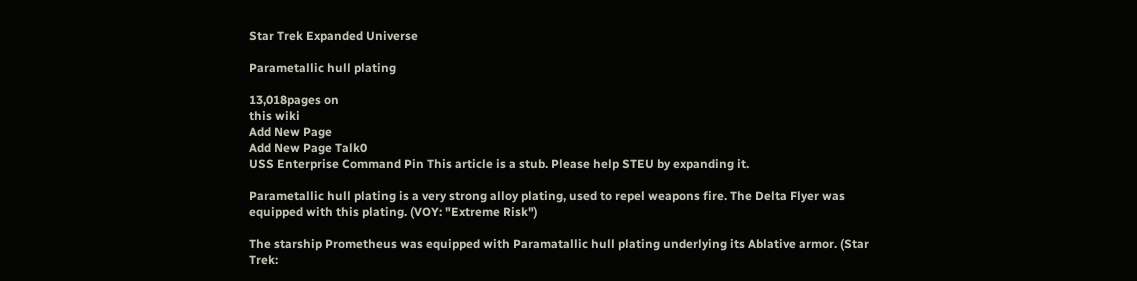Star Trek Expanded Universe

Parametallic hull plating

13,018pages on
this wiki
Add New Page
Add New Page Talk0
USS Enterprise Command Pin This article is a stub. Please help STEU by expanding it.

Parametallic hull plating is a very strong alloy plating, used to repel weapons fire. The Delta Flyer was equipped with this plating. (VOY: "Extreme Risk")

The starship Prometheus was equipped with Paramatallic hull plating underlying its Ablative armor. (Star Trek: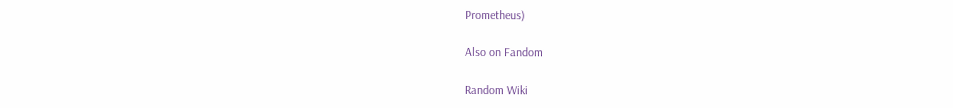Prometheus)

Also on Fandom

Random Wiki